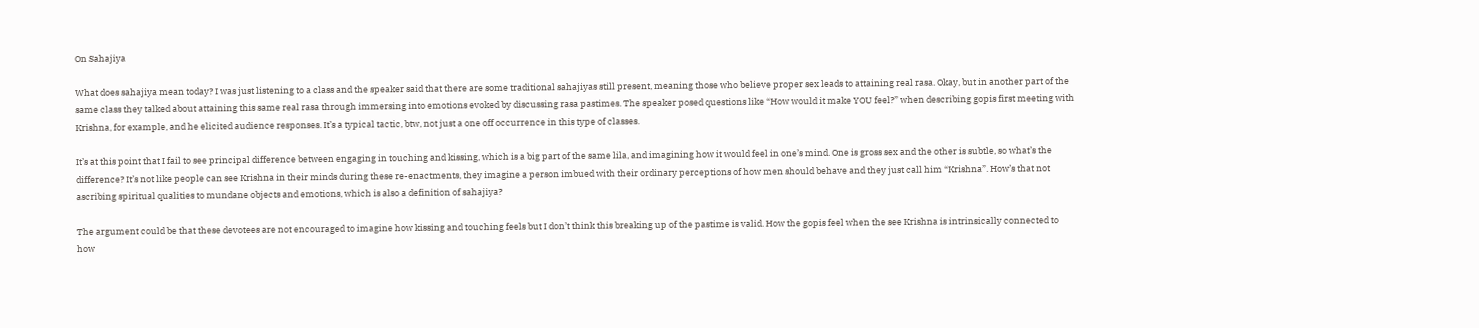On Sahajiya

What does sahajiya mean today? I was just listening to a class and the speaker said that there are some traditional sahajiyas still present, meaning those who believe proper sex leads to attaining real rasa. Okay, but in another part of the same class they talked about attaining this same real rasa through immersing into emotions evoked by discussing rasa pastimes. The speaker posed questions like “How would it make YOU feel?” when describing gopis first meeting with Krishna, for example, and he elicited audience responses. It’s a typical tactic, btw, not just a one off occurrence in this type of classes.

It’s at this point that I fail to see principal difference between engaging in touching and kissing, which is a big part of the same lila, and imagining how it would feel in one’s mind. One is gross sex and the other is subtle, so what’s the difference? It’s not like people can see Krishna in their minds during these re-enactments, they imagine a person imbued with their ordinary perceptions of how men should behave and they just call him “Krishna”. How’s that not ascribing spiritual qualities to mundane objects and emotions, which is also a definition of sahajiya?

The argument could be that these devotees are not encouraged to imagine how kissing and touching feels but I don’t think this breaking up of the pastime is valid. How the gopis feel when the see Krishna is intrinsically connected to how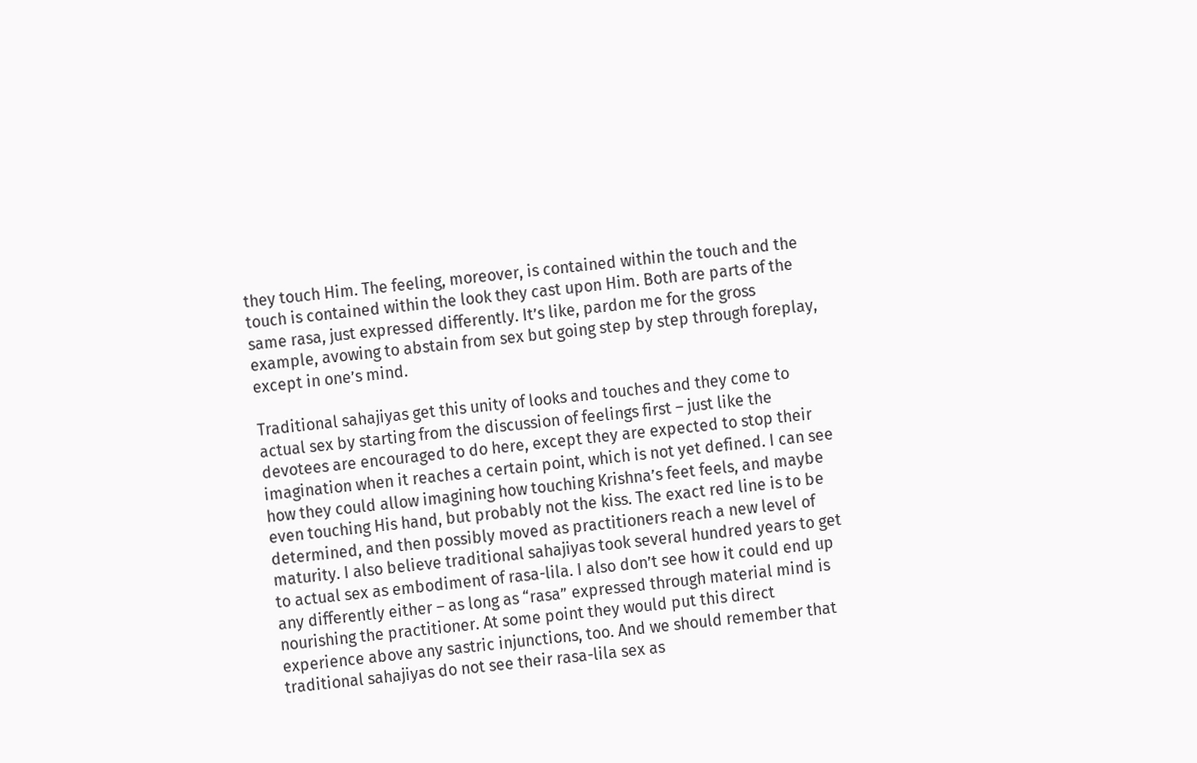they touch Him. The feeling, moreover, is contained within the touch and the touch is contained within the look they cast upon Him. Both are parts of the same rasa, just expressed differently. It’s like, pardon me for the gross example, avowing to abstain from sex but going step by step through foreplay, except in one’s mind.

Traditional sahajiyas get this unity of looks and touches and they come to actual sex by starting from the discussion of feelings first – just like the devotees are encouraged to do here, except they are expected to stop their imagination when it reaches a certain point, which is not yet defined. I can see how they could allow imagining how touching Krishna’s feet feels, and maybe even touching His hand, but probably not the kiss. The exact red line is to be determined, and then possibly moved as practitioners reach a new level of maturity. I also believe traditional sahajiyas took several hundred years to get to actual sex as embodiment of rasa-lila. I also don’t see how it could end up any differently either – as long as “rasa” expressed through material mind is nourishing the practitioner. At some point they would put this direct experience above any sastric injunctions, too. And we should remember that traditional sahajiyas do not see their rasa-lila sex as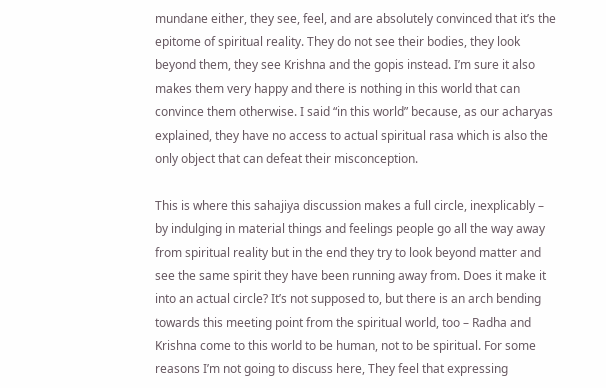mundane either, they see, feel, and are absolutely convinced that it’s the epitome of spiritual reality. They do not see their bodies, they look beyond them, they see Krishna and the gopis instead. I’m sure it also makes them very happy and there is nothing in this world that can convince them otherwise. I said “in this world” because, as our acharyas explained, they have no access to actual spiritual rasa which is also the only object that can defeat their misconception.

This is where this sahajiya discussion makes a full circle, inexplicably – by indulging in material things and feelings people go all the way away from spiritual reality but in the end they try to look beyond matter and see the same spirit they have been running away from. Does it make it into an actual circle? It’s not supposed to, but there is an arch bending towards this meeting point from the spiritual world, too – Radha and Krishna come to this world to be human, not to be spiritual. For some reasons I’m not going to discuss here, They feel that expressing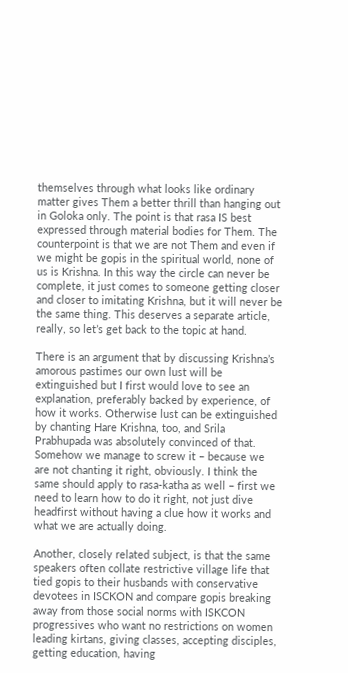themselves through what looks like ordinary matter gives Them a better thrill than hanging out in Goloka only. The point is that rasa IS best expressed through material bodies for Them. The counterpoint is that we are not Them and even if we might be gopis in the spiritual world, none of us is Krishna. In this way the circle can never be complete, it just comes to someone getting closer and closer to imitating Krishna, but it will never be the same thing. This deserves a separate article, really, so let’s get back to the topic at hand.

There is an argument that by discussing Krishna’s amorous pastimes our own lust will be extinguished but I first would love to see an explanation, preferably backed by experience, of how it works. Otherwise lust can be extinguished by chanting Hare Krishna, too, and Srila Prabhupada was absolutely convinced of that. Somehow we manage to screw it – because we are not chanting it right, obviously. I think the same should apply to rasa-katha as well – first we need to learn how to do it right, not just dive headfirst without having a clue how it works and what we are actually doing.

Another, closely related subject, is that the same speakers often collate restrictive village life that tied gopis to their husbands with conservative devotees in ISCKON and compare gopis breaking away from those social norms with ISKCON progressives who want no restrictions on women leading kirtans, giving classes, accepting disciples, getting education, having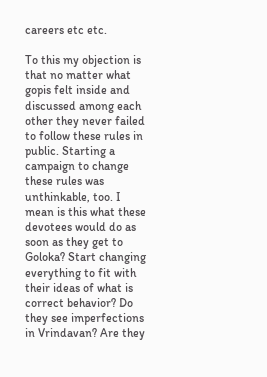careers etc etc.

To this my objection is that no matter what gopis felt inside and discussed among each other they never failed to follow these rules in public. Starting a campaign to change these rules was unthinkable, too. I mean is this what these devotees would do as soon as they get to Goloka? Start changing everything to fit with their ideas of what is correct behavior? Do they see imperfections in Vrindavan? Are they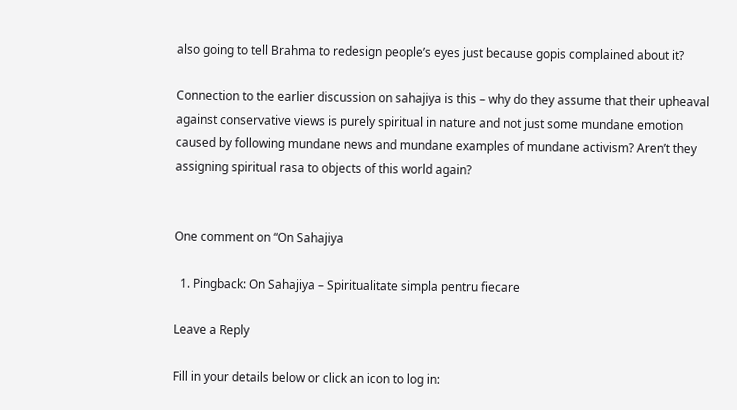also going to tell Brahma to redesign people’s eyes just because gopis complained about it?

Connection to the earlier discussion on sahajiya is this – why do they assume that their upheaval against conservative views is purely spiritual in nature and not just some mundane emotion caused by following mundane news and mundane examples of mundane activism? Aren’t they assigning spiritual rasa to objects of this world again?


One comment on “On Sahajiya

  1. Pingback: On Sahajiya – Spiritualitate simpla pentru fiecare

Leave a Reply

Fill in your details below or click an icon to log in: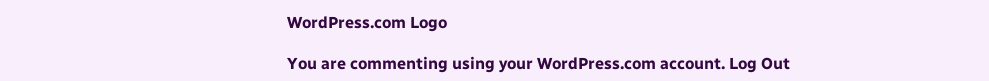WordPress.com Logo

You are commenting using your WordPress.com account. Log Out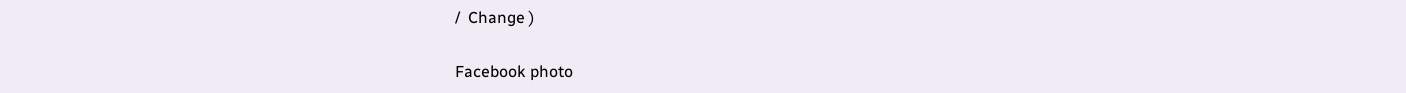/  Change )

Facebook photo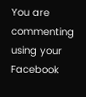You are commenting using your Facebook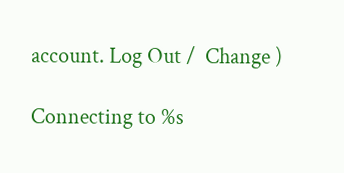account. Log Out /  Change )

Connecting to %s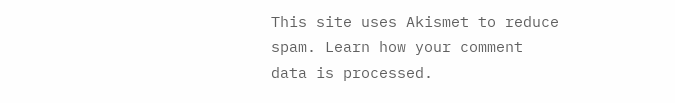This site uses Akismet to reduce spam. Learn how your comment data is processed.